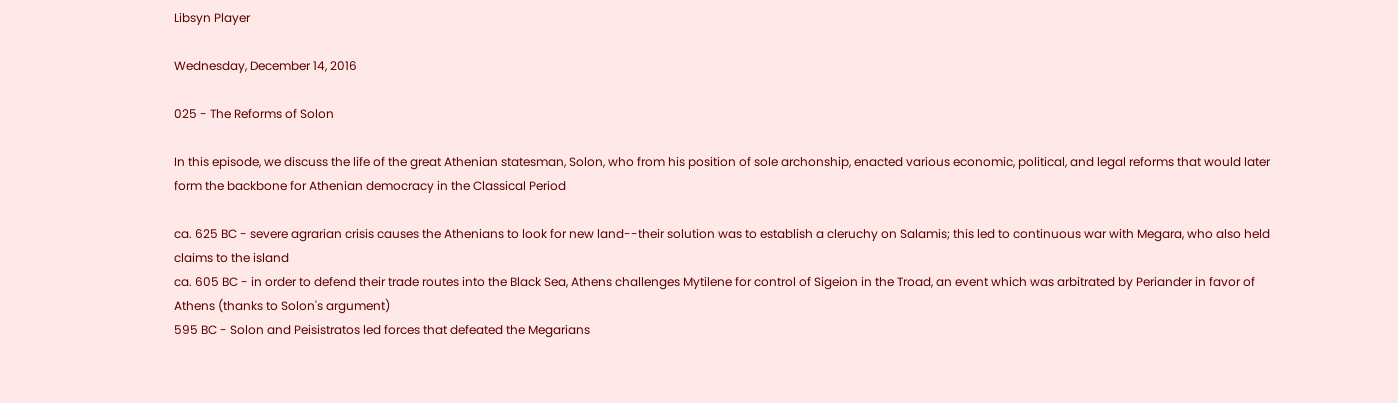Libsyn Player

Wednesday, December 14, 2016

025 - The Reforms of Solon

In this episode, we discuss the life of the great Athenian statesman, Solon, who from his position of sole archonship, enacted various economic, political, and legal reforms that would later form the backbone for Athenian democracy in the Classical Period

ca. 625 BC - severe agrarian crisis causes the Athenians to look for new land--their solution was to establish a cleruchy on Salamis; this led to continuous war with Megara, who also held claims to the island
ca. 605 BC - in order to defend their trade routes into the Black Sea, Athens challenges Mytilene for control of Sigeion in the Troad, an event which was arbitrated by Periander in favor of Athens (thanks to Solon's argument)
595 BC - Solon and Peisistratos led forces that defeated the Megarians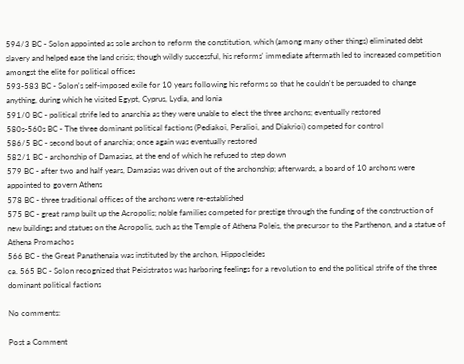594/3 BC - Solon appointed as sole archon to reform the constitution, which (among many other things) eliminated debt slavery and helped ease the land crisis; though wildly successful, his reforms' immediate aftermath led to increased competition amongst the elite for political offices
593-583 BC - Solon's self-imposed exile for 10 years following his reforms so that he couldn't be persuaded to change anything, during which he visited Egypt, Cyprus, Lydia, and Ionia
591/0 BC - political strife led to anarchia as they were unable to elect the three archons; eventually restored
580s-560s BC - The three dominant political factions (Pediakoi, Peralioi, and Diakrioi) competed for control
586/5 BC - second bout of anarchia; once again was eventually restored
582/1 BC - archonship of Damasias, at the end of which he refused to step down
579 BC - after two and half years, Damasias was driven out of the archonship; afterwards, a board of 10 archons were appointed to govern Athens
578 BC - three traditional offices of the archons were re-established
575 BC - great ramp built up the Acropolis; noble families competed for prestige through the funding of the construction of new buildings and statues on the Acropolis, such as the Temple of Athena Poleis, the precursor to the Parthenon, and a statue of Athena Promachos
566 BC - the Great Panathenaia was instituted by the archon, Hippocleides
ca. 565 BC - Solon recognized that Peisistratos was harboring feelings for a revolution to end the political strife of the three dominant political factions

No comments:

Post a Comment